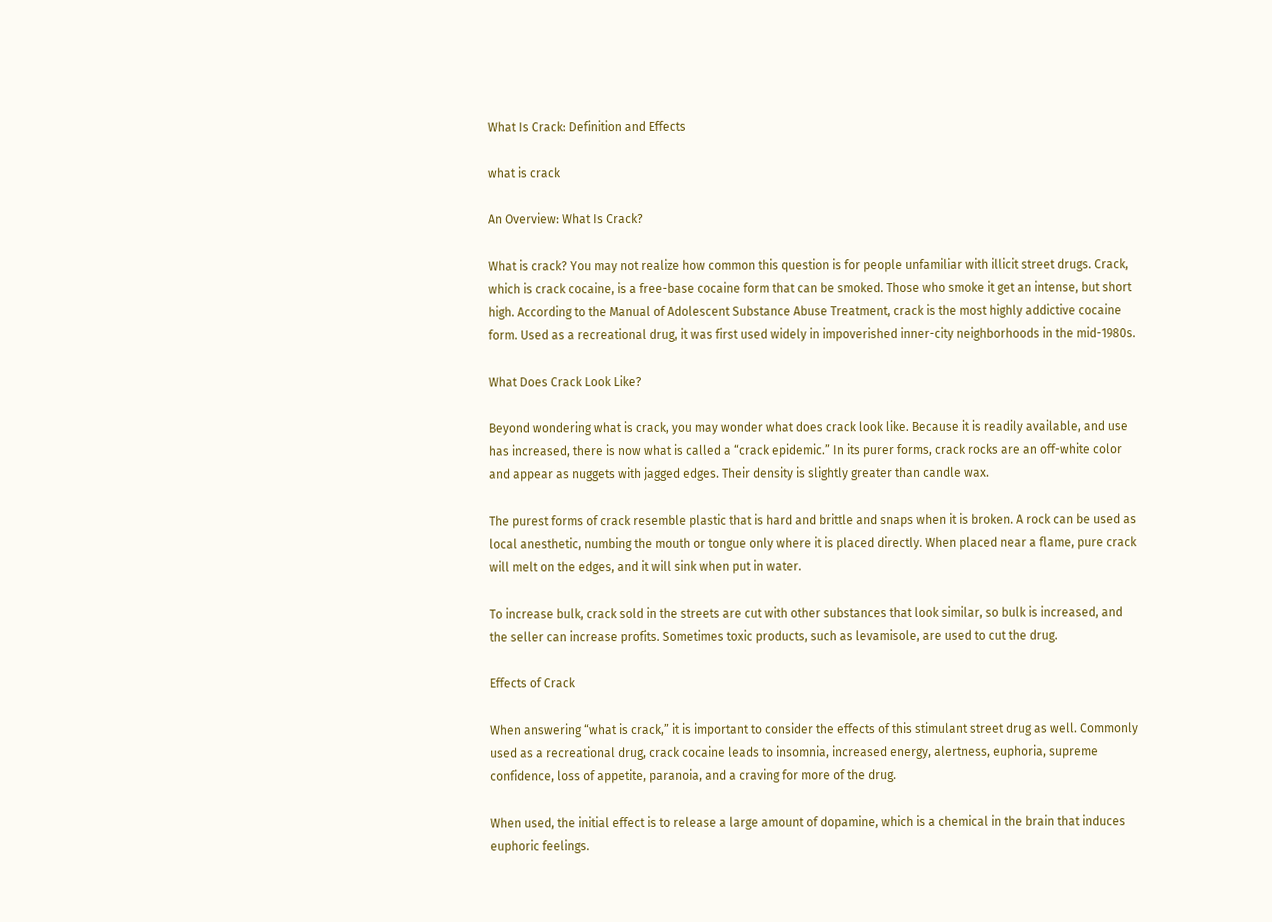What Is Crack: Definition and Effects

what is crack

An Overview: What Is Crack?

What is crack? You may not realize how common this question is for people unfamiliar with illicit street drugs. Crack, which is crack cocaine, is a free-base cocaine form that can be smoked. Those who smoke it get an intense, but short high. According to the Manual of Adolescent Substance Abuse Treatment, crack is the most highly addictive cocaine form. Used as a recreational drug, it was first used widely in impoverished inner-city neighborhoods in the mid-1980s.

What Does Crack Look Like?

Beyond wondering what is crack, you may wonder what does crack look like. Because it is readily available, and use has increased, there is now what is called a “crack epidemic.” In its purer forms, crack rocks are an off-white color and appear as nuggets with jagged edges. Their density is slightly greater than candle wax.

The purest forms of crack resemble plastic that is hard and brittle and snaps when it is broken. A rock can be used as local anesthetic, numbing the mouth or tongue only where it is placed directly. When placed near a flame, pure crack will melt on the edges, and it will sink when put in water.

To increase bulk, crack sold in the streets are cut with other substances that look similar, so bulk is increased, and the seller can increase profits. Sometimes toxic products, such as levamisole, are used to cut the drug.

Effects of Crack

When answering “what is crack,” it is important to consider the effects of this stimulant street drug as well. Commonly used as a recreational drug, crack cocaine leads to insomnia, increased energy, alertness, euphoria, supreme confidence, loss of appetite, paranoia, and a craving for more of the drug.

When used, the initial effect is to release a large amount of dopamine, which is a chemical in the brain that induces euphoric feelings.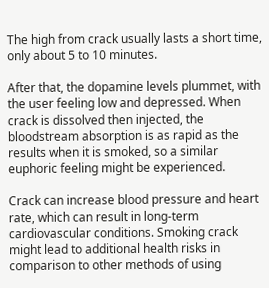The high from crack usually lasts a short time, only about 5 to 10 minutes.

After that, the dopamine levels plummet, with the user feeling low and depressed. When crack is dissolved then injected, the bloodstream absorption is as rapid as the results when it is smoked, so a similar euphoric feeling might be experienced.

Crack can increase blood pressure and heart rate, which can result in long-term cardiovascular conditions. Smoking crack might lead to additional health risks in comparison to other methods of using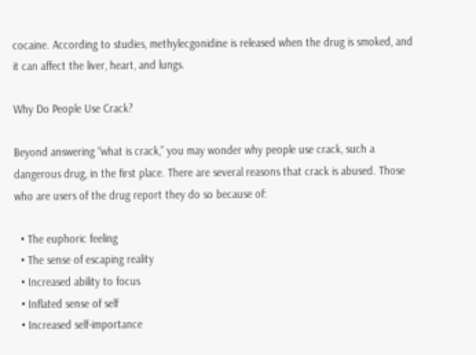cocaine. According to studies, methylecgonidine is released when the drug is smoked, and it can affect the liver, heart, and lungs.

Why Do People Use Crack?

Beyond answering “what is crack,” you may wonder why people use crack, such a dangerous drug, in the first place. There are several reasons that crack is abused. Those who are users of the drug report they do so because of:

  • The euphoric feeling
  • The sense of escaping reality
  • Increased ability to focus
  • Inflated sense of self
  • Increased self-importance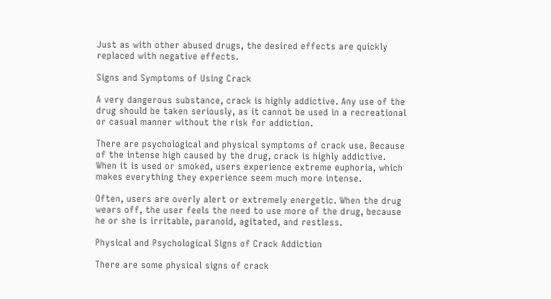Just as with other abused drugs, the desired effects are quickly replaced with negative effects.

Signs and Symptoms of Using Crack

A very dangerous substance, crack is highly addictive. Any use of the drug should be taken seriously, as it cannot be used in a recreational or casual manner without the risk for addiction.

There are psychological and physical symptoms of crack use. Because of the intense high caused by the drug, crack is highly addictive. When it is used or smoked, users experience extreme euphoria, which makes everything they experience seem much more intense.

Often, users are overly alert or extremely energetic. When the drug wears off, the user feels the need to use more of the drug, because he or she is irritable, paranoid, agitated, and restless.

Physical and Psychological Signs of Crack Addiction

There are some physical signs of crack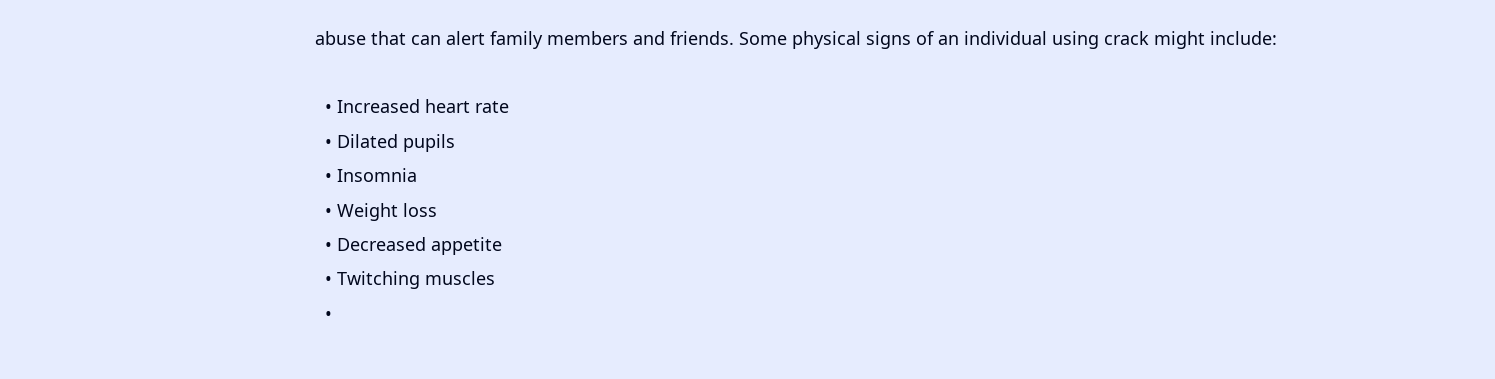abuse that can alert family members and friends. Some physical signs of an individual using crack might include:

  • Increased heart rate
  • Dilated pupils
  • Insomnia
  • Weight loss
  • Decreased appetite
  • Twitching muscles
  •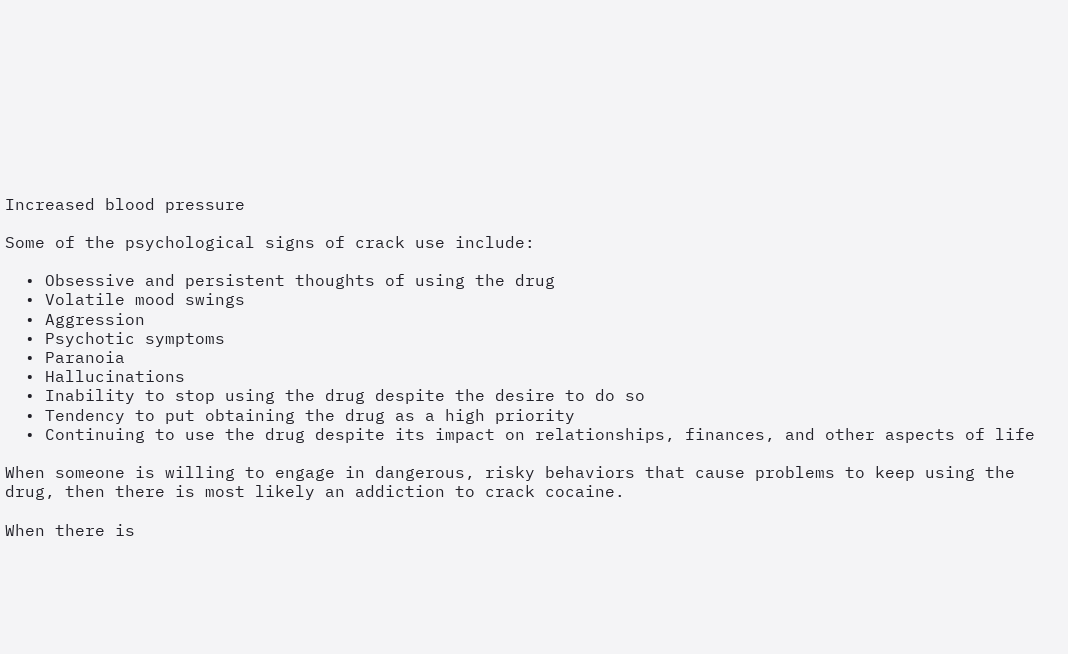Increased blood pressure

Some of the psychological signs of crack use include:

  • Obsessive and persistent thoughts of using the drug
  • Volatile mood swings
  • Aggression
  • Psychotic symptoms
  • Paranoia
  • Hallucinations
  • Inability to stop using the drug despite the desire to do so
  • Tendency to put obtaining the drug as a high priority
  • Continuing to use the drug despite its impact on relationships, finances, and other aspects of life

When someone is willing to engage in dangerous, risky behaviors that cause problems to keep using the drug, then there is most likely an addiction to crack cocaine.

When there is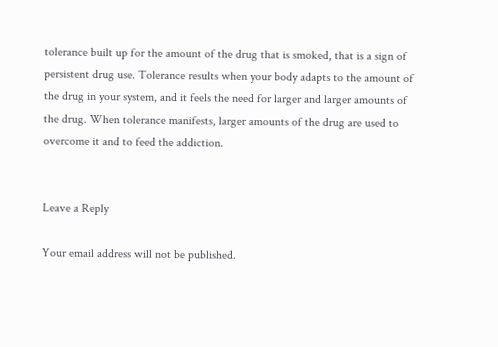tolerance built up for the amount of the drug that is smoked, that is a sign of persistent drug use. Tolerance results when your body adapts to the amount of the drug in your system, and it feels the need for larger and larger amounts of the drug. When tolerance manifests, larger amounts of the drug are used to overcome it and to feed the addiction.


Leave a Reply

Your email address will not be published.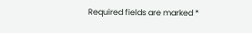Required fields are marked *